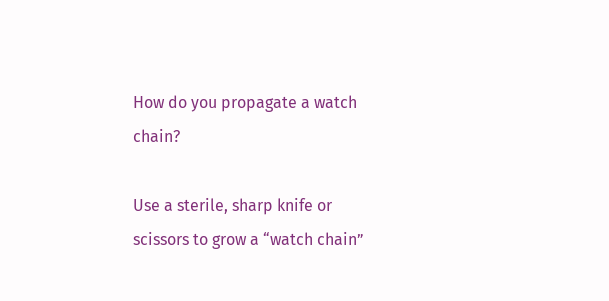How do you propagate a watch chain?

Use a sterile, sharp knife or scissors to grow a “watch chain”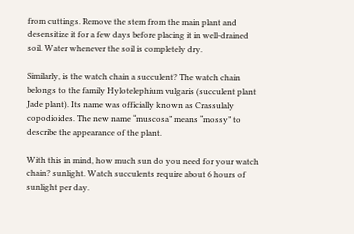from cuttings. Remove the stem from the main plant and desensitize it for a few days before placing it in well-drained soil. Water whenever the soil is completely dry.

Similarly, is the watch chain a succulent? The watch chain belongs to the family Hylotelephium vulgaris (succulent plant Jade plant). Its name was officially known as Crassulaly copodioides. The new name “muscosa” means “mossy” to describe the appearance of the plant.

With this in mind, how much sun do you need for your watch chain? sunlight. Watch succulents require about 6 hours of sunlight per day.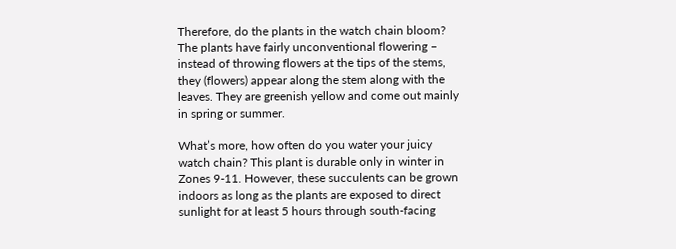Therefore, do the plants in the watch chain bloom? The plants have fairly unconventional flowering – instead of throwing flowers at the tips of the stems, they (flowers) appear along the stem along with the leaves. They are greenish yellow and come out mainly in spring or summer.

What’s more, how often do you water your juicy watch chain? This plant is durable only in winter in Zones 9-11. However, these succulents can be grown indoors as long as the plants are exposed to direct sunlight for at least 5 hours through south-facing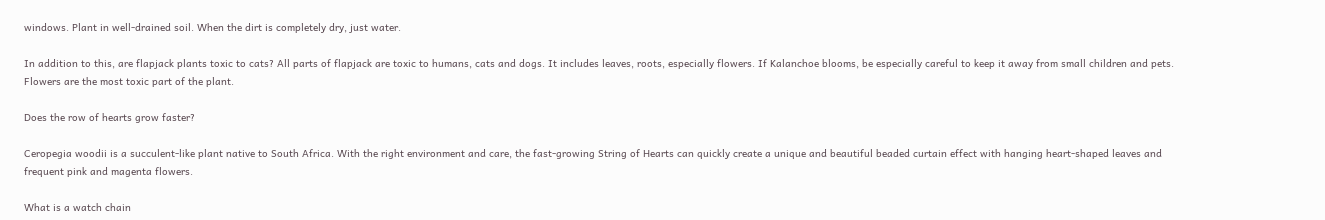windows. Plant in well-drained soil. When the dirt is completely dry, just water.

In addition to this, are flapjack plants toxic to cats? All parts of flapjack are toxic to humans, cats and dogs. It includes leaves, roots, especially flowers. If Kalanchoe blooms, be especially careful to keep it away from small children and pets. Flowers are the most toxic part of the plant.

Does the row of hearts grow faster?

Ceropegia woodii is a succulent-like plant native to South Africa. With the right environment and care, the fast-growing String of Hearts can quickly create a unique and beautiful beaded curtain effect with hanging heart-shaped leaves and frequent pink and magenta flowers.

What is a watch chain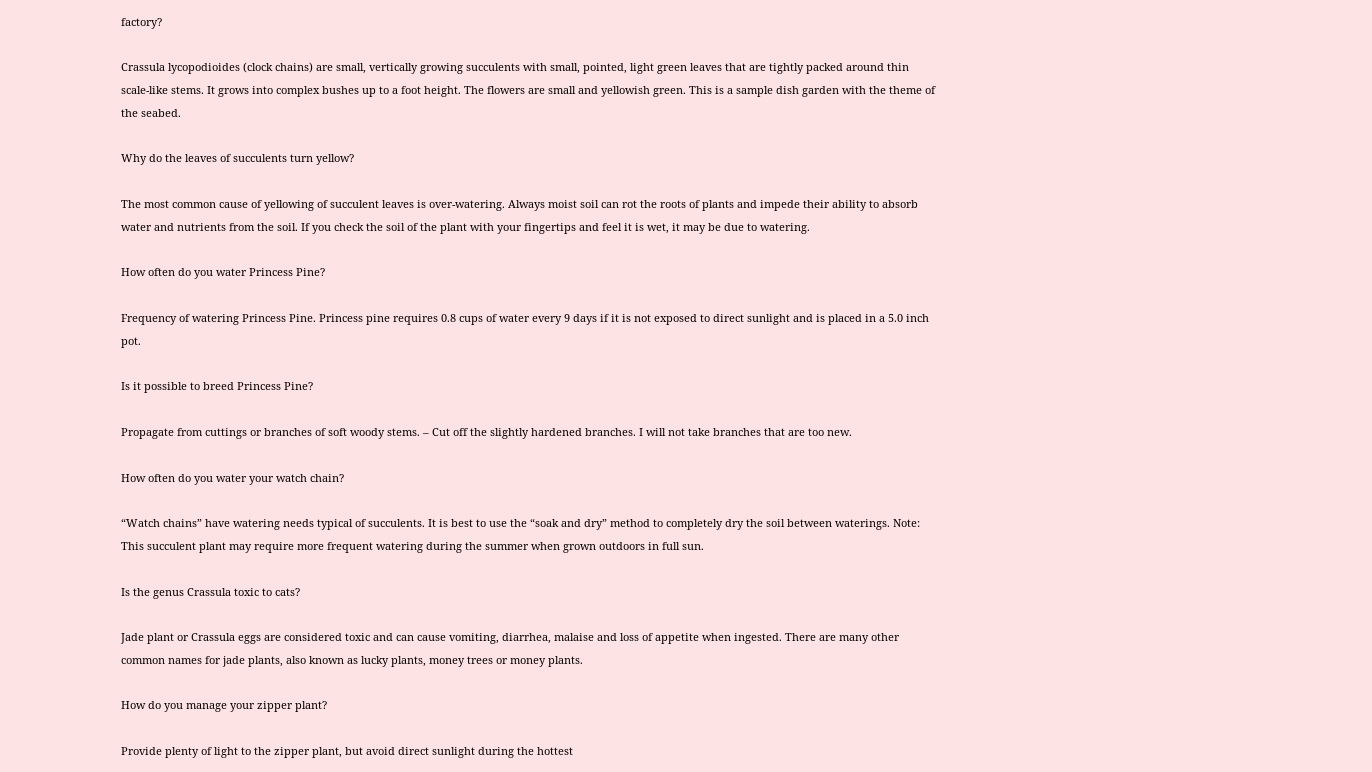factory?

Crassula lycopodioides (clock chains) are small, vertically growing succulents with small, pointed, light green leaves that are tightly packed around thin scale-like stems. It grows into complex bushes up to a foot height. The flowers are small and yellowish green. This is a sample dish garden with the theme of the seabed.

Why do the leaves of succulents turn yellow?

The most common cause of yellowing of succulent leaves is over-watering. Always moist soil can rot the roots of plants and impede their ability to absorb water and nutrients from the soil. If you check the soil of the plant with your fingertips and feel it is wet, it may be due to watering.

How often do you water Princess Pine?

Frequency of watering Princess Pine. Princess pine requires 0.8 cups of water every 9 days if it is not exposed to direct sunlight and is placed in a 5.0 inch pot.

Is it possible to breed Princess Pine?

Propagate from cuttings or branches of soft woody stems. – Cut off the slightly hardened branches. I will not take branches that are too new.

How often do you water your watch chain?

“Watch chains” have watering needs typical of succulents. It is best to use the “soak and dry” method to completely dry the soil between waterings. Note: This succulent plant may require more frequent watering during the summer when grown outdoors in full sun.

Is the genus Crassula toxic to cats?

Jade plant or Crassula eggs are considered toxic and can cause vomiting, diarrhea, malaise and loss of appetite when ingested. There are many other common names for jade plants, also known as lucky plants, money trees or money plants.

How do you manage your zipper plant?

Provide plenty of light to the zipper plant, but avoid direct sunlight during the hottest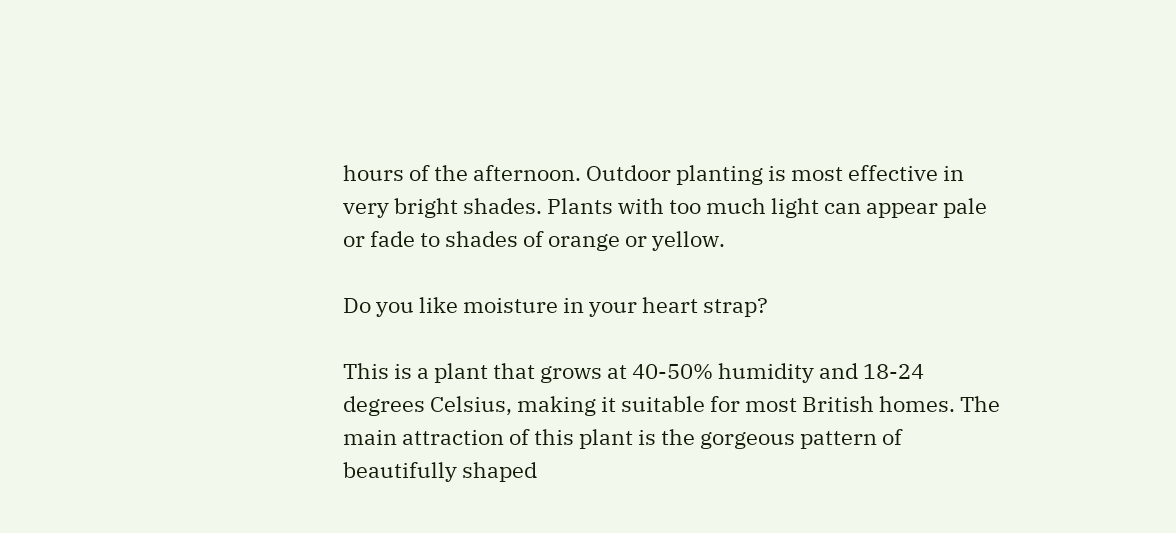hours of the afternoon. Outdoor planting is most effective in very bright shades. Plants with too much light can appear pale or fade to shades of orange or yellow.

Do you like moisture in your heart strap?

This is a plant that grows at 40-50% humidity and 18-24 degrees Celsius, making it suitable for most British homes. The main attraction of this plant is the gorgeous pattern of beautifully shaped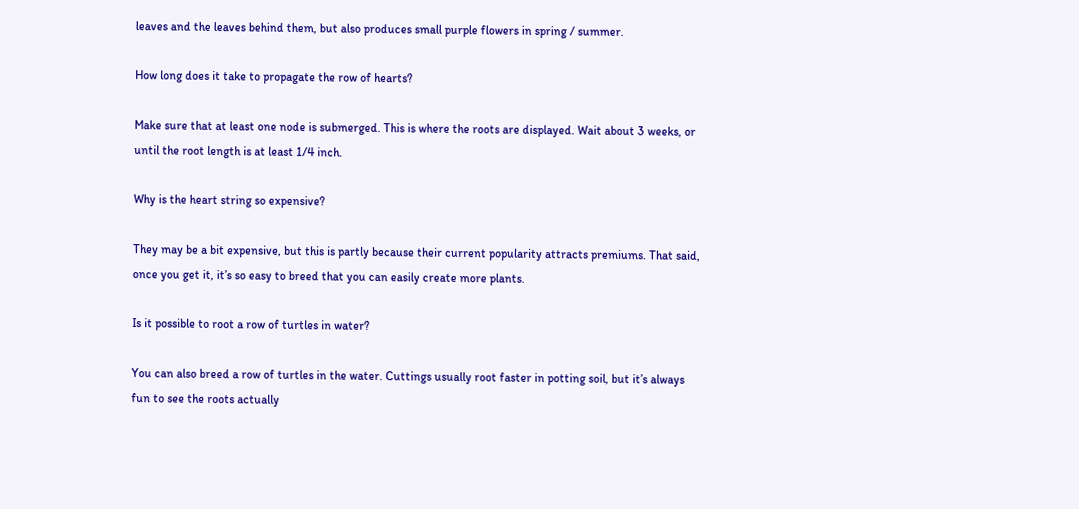leaves and the leaves behind them, but also produces small purple flowers in spring / summer.

How long does it take to propagate the row of hearts?

Make sure that at least one node is submerged. This is where the roots are displayed. Wait about 3 weeks, or until the root length is at least 1/4 inch.

Why is the heart string so expensive?

They may be a bit expensive, but this is partly because their current popularity attracts premiums. That said, once you get it, it’s so easy to breed that you can easily create more plants.

Is it possible to root a row of turtles in water?

You can also breed a row of turtles in the water. Cuttings usually root faster in potting soil, but it’s always fun to see the roots actually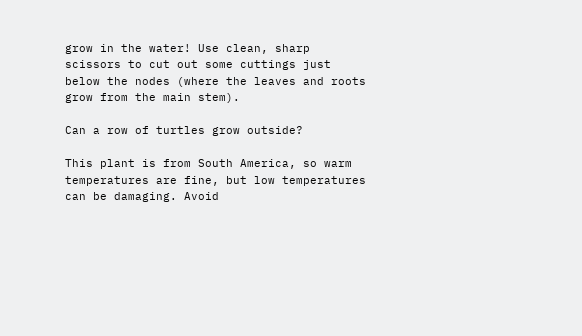grow in the water! Use clean, sharp scissors to cut out some cuttings just below the nodes (where the leaves and roots grow from the main stem).

Can a row of turtles grow outside?

This plant is from South America, so warm temperatures are fine, but low temperatures can be damaging. Avoid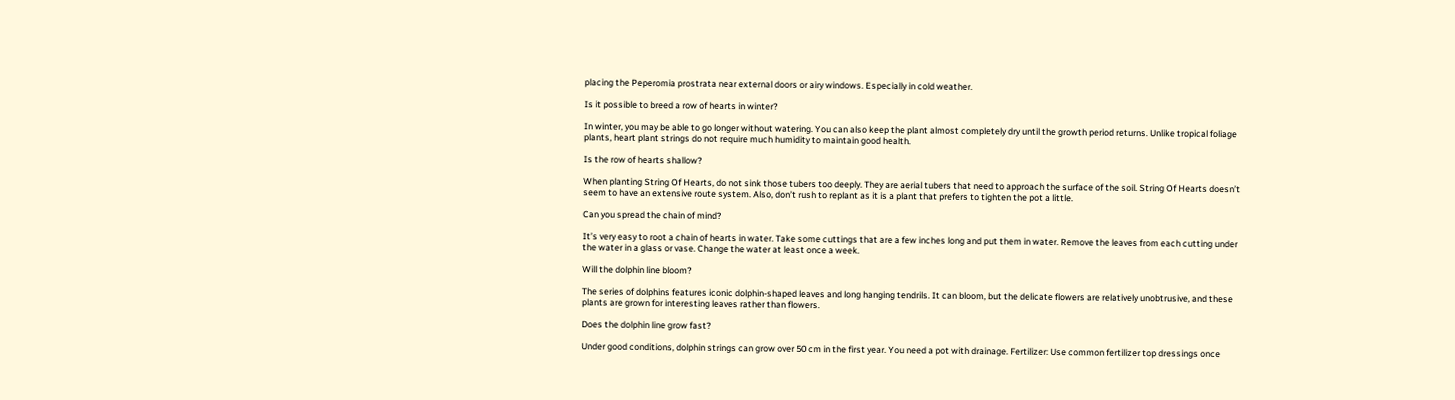placing the Peperomia prostrata near external doors or airy windows. Especially in cold weather.

Is it possible to breed a row of hearts in winter?

In winter, you may be able to go longer without watering. You can also keep the plant almost completely dry until the growth period returns. Unlike tropical foliage plants, heart plant strings do not require much humidity to maintain good health.

Is the row of hearts shallow?

When planting String Of Hearts, do not sink those tubers too deeply. They are aerial tubers that need to approach the surface of the soil. String Of Hearts doesn’t seem to have an extensive route system. Also, don’t rush to replant as it is a plant that prefers to tighten the pot a little.

Can you spread the chain of mind?

It’s very easy to root a chain of hearts in water. Take some cuttings that are a few inches long and put them in water. Remove the leaves from each cutting under the water in a glass or vase. Change the water at least once a week.

Will the dolphin line bloom?

The series of dolphins features iconic dolphin-shaped leaves and long hanging tendrils. It can bloom, but the delicate flowers are relatively unobtrusive, and these plants are grown for interesting leaves rather than flowers.

Does the dolphin line grow fast?

Under good conditions, dolphin strings can grow over 50 cm in the first year. You need a pot with drainage. Fertilizer: Use common fertilizer top dressings once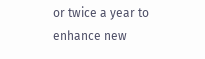or twice a year to enhance new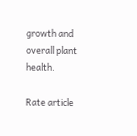growth and overall plant health.

Rate article